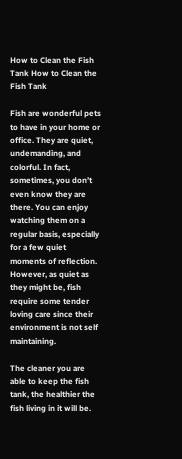How to Clean the Fish Tank How to Clean the Fish Tank

Fish are wonderful pets to have in your home or office. They are quiet, undemanding, and colorful. In fact, sometimes, you don’t even know they are there. You can enjoy watching them on a regular basis, especially for a few quiet moments of reflection. However, as quiet as they might be, fish require some tender loving care since their environment is not self maintaining.

The cleaner you are able to keep the fish tank, the healthier the fish living in it will be.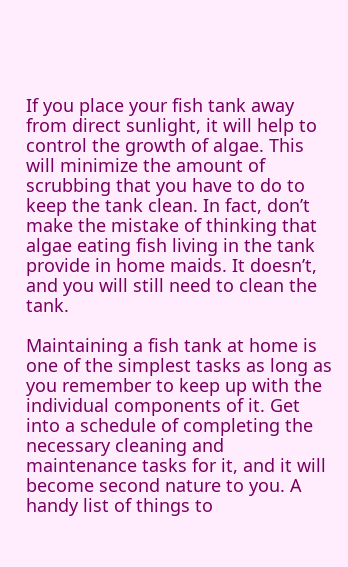If you place your fish tank away from direct sunlight, it will help to control the growth of algae. This will minimize the amount of scrubbing that you have to do to keep the tank clean. In fact, don’t make the mistake of thinking that algae eating fish living in the tank provide in home maids. It doesn’t, and you will still need to clean the tank.

Maintaining a fish tank at home is one of the simplest tasks as long as you remember to keep up with the individual components of it. Get into a schedule of completing the necessary cleaning and maintenance tasks for it, and it will become second nature to you. A handy list of things to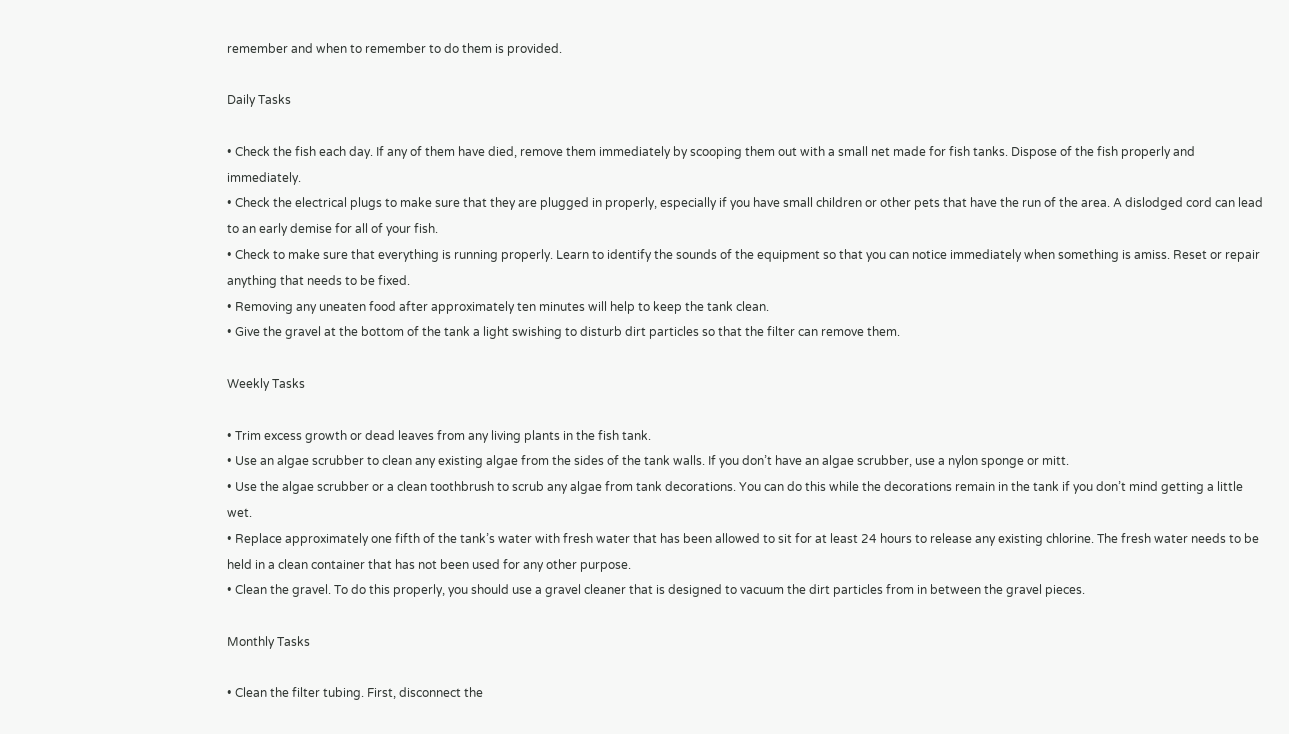remember and when to remember to do them is provided.

Daily Tasks

• Check the fish each day. If any of them have died, remove them immediately by scooping them out with a small net made for fish tanks. Dispose of the fish properly and immediately.
• Check the electrical plugs to make sure that they are plugged in properly, especially if you have small children or other pets that have the run of the area. A dislodged cord can lead to an early demise for all of your fish.
• Check to make sure that everything is running properly. Learn to identify the sounds of the equipment so that you can notice immediately when something is amiss. Reset or repair anything that needs to be fixed.
• Removing any uneaten food after approximately ten minutes will help to keep the tank clean.
• Give the gravel at the bottom of the tank a light swishing to disturb dirt particles so that the filter can remove them.

Weekly Tasks

• Trim excess growth or dead leaves from any living plants in the fish tank.
• Use an algae scrubber to clean any existing algae from the sides of the tank walls. If you don’t have an algae scrubber, use a nylon sponge or mitt.
• Use the algae scrubber or a clean toothbrush to scrub any algae from tank decorations. You can do this while the decorations remain in the tank if you don’t mind getting a little wet.
• Replace approximately one fifth of the tank’s water with fresh water that has been allowed to sit for at least 24 hours to release any existing chlorine. The fresh water needs to be held in a clean container that has not been used for any other purpose.
• Clean the gravel. To do this properly, you should use a gravel cleaner that is designed to vacuum the dirt particles from in between the gravel pieces.

Monthly Tasks

• Clean the filter tubing. First, disconnect the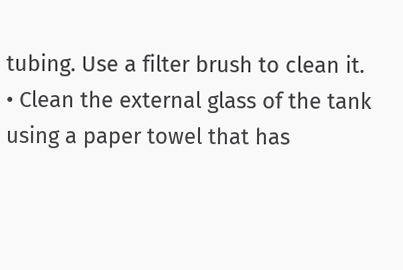tubing. Use a filter brush to clean it.
• Clean the external glass of the tank using a paper towel that has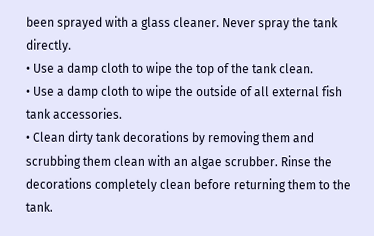been sprayed with a glass cleaner. Never spray the tank directly.
• Use a damp cloth to wipe the top of the tank clean.
• Use a damp cloth to wipe the outside of all external fish tank accessories.
• Clean dirty tank decorations by removing them and scrubbing them clean with an algae scrubber. Rinse the decorations completely clean before returning them to the tank.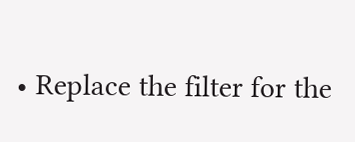• Replace the filter for the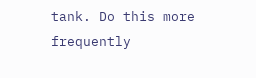tank. Do this more frequently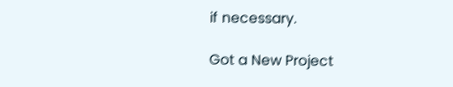if necessary.

Got a New Project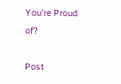You're Proud of?

Post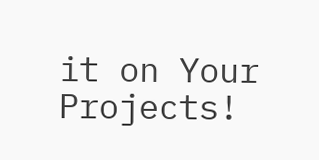it on Your Projects!